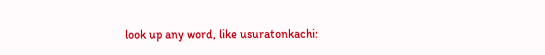look up any word, like usuratonkachi: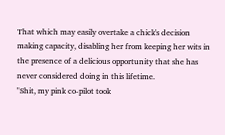That which may easily overtake a chick's decision making capacity, disabling her from keeping her wits in the presence of a delicious opportunity that she has never considered doing in this lifetime.
"Shit, my pink co-pilot took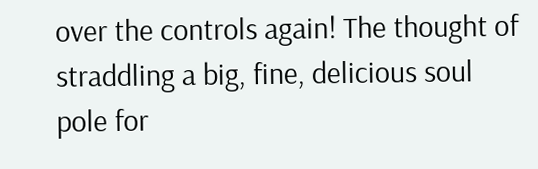over the controls again! The thought of straddling a big, fine, delicious soul pole for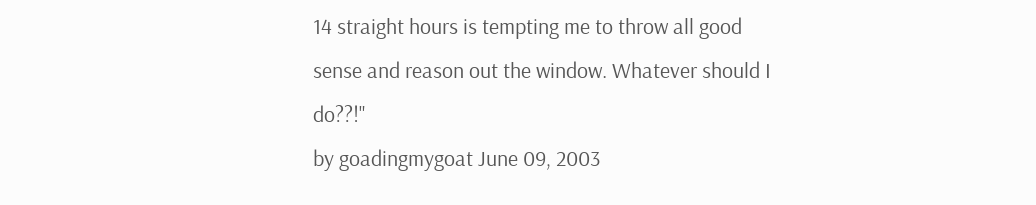14 straight hours is tempting me to throw all good sense and reason out the window. Whatever should I do??!"
by goadingmygoat June 09, 2003